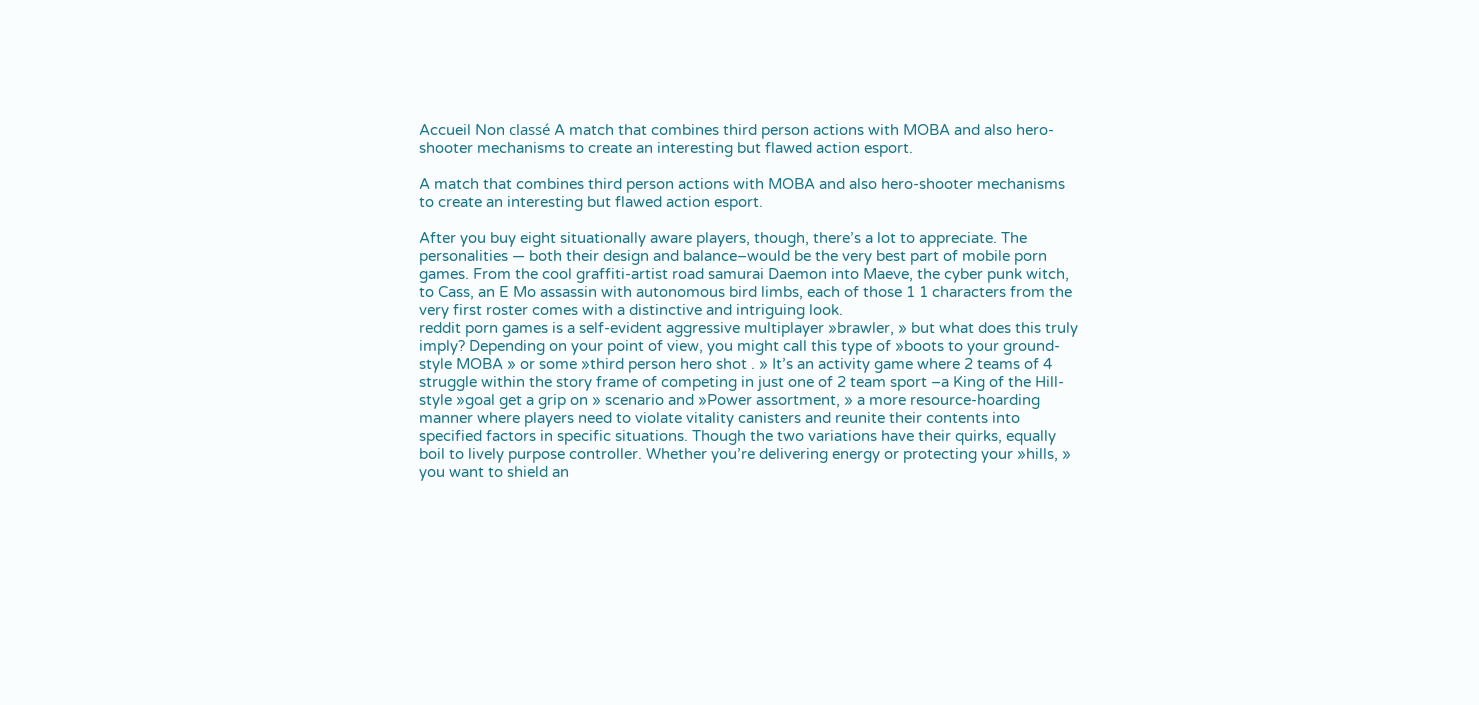Accueil Non classé A match that combines third person actions with MOBA and also hero-shooter mechanisms to create an interesting but flawed action esport.

A match that combines third person actions with MOBA and also hero-shooter mechanisms to create an interesting but flawed action esport.

After you buy eight situationally aware players, though, there’s a lot to appreciate. The personalities — both their design and balance–would be the very best part of mobile porn games. From the cool graffiti-artist road samurai Daemon into Maeve, the cyber punk witch, to Cass, an E Mo assassin with autonomous bird limbs, each of those 1 1 characters from the very first roster comes with a distinctive and intriguing look.
reddit porn games is a self-evident aggressive multiplayer »brawler, » but what does this truly imply? Depending on your point of view, you might call this type of »boots to your ground-style MOBA » or some »third person hero shot . » It’s an activity game where 2 teams of 4 struggle within the story frame of competing in just one of 2 team sport –a King of the Hill-style »goal get a grip on » scenario and »Power assortment, » a more resource-hoarding manner where players need to violate vitality canisters and reunite their contents into specified factors in specific situations. Though the two variations have their quirks, equally boil to lively purpose controller. Whether you’re delivering energy or protecting your »hills, » you want to shield an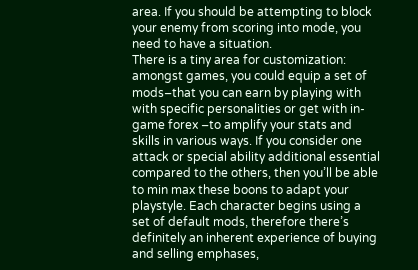area. If you should be attempting to block your enemy from scoring into mode, you need to have a situation.
There is a tiny area for customization: amongst games, you could equip a set of mods–that you can earn by playing with with specific personalities or get with in-game forex –to amplify your stats and skills in various ways. If you consider one attack or special ability additional essential compared to the others, then you’ll be able to min max these boons to adapt your playstyle. Each character begins using a set of default mods, therefore there’s definitely an inherent experience of buying and selling emphases,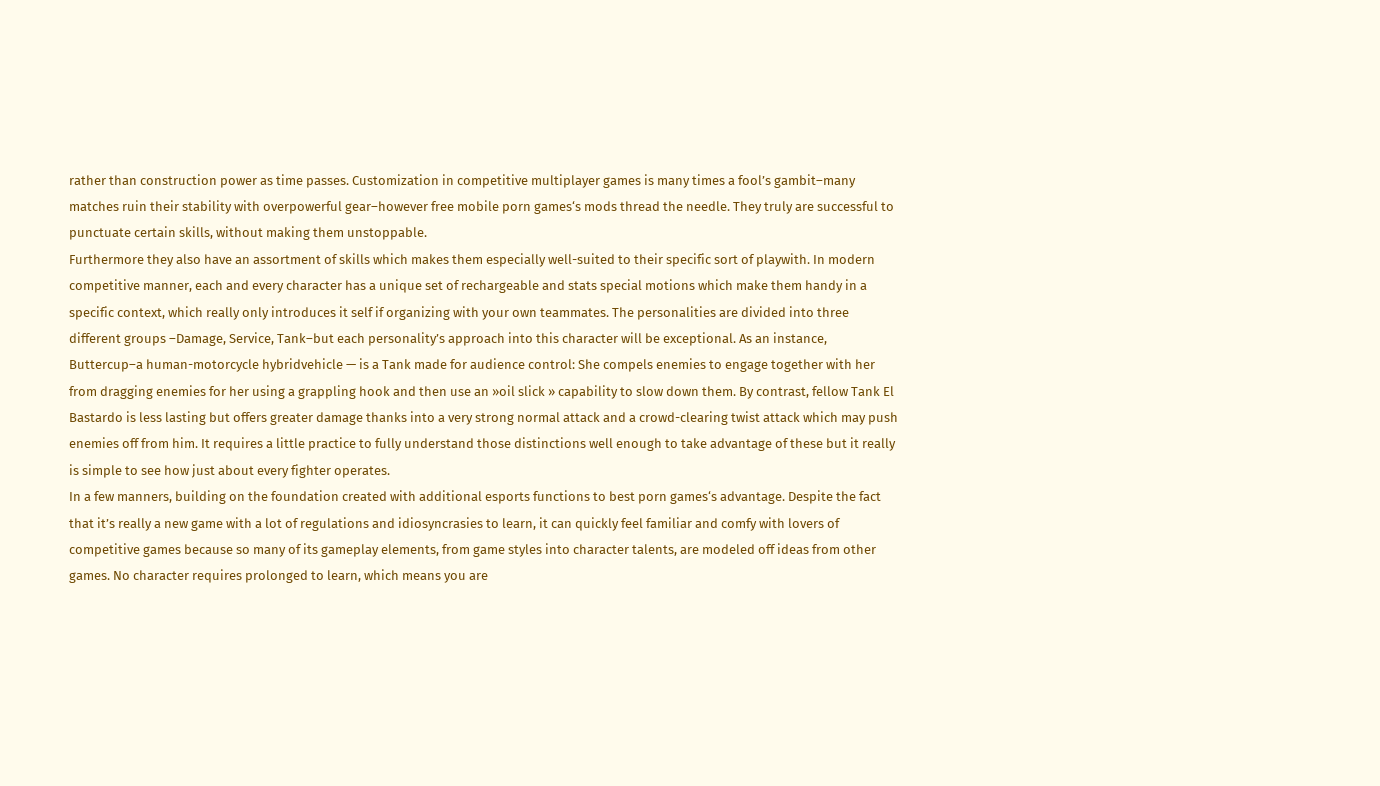rather than construction power as time passes. Customization in competitive multiplayer games is many times a fool’s gambit–many matches ruin their stability with overpowerful gear–however free mobile porn games‘s mods thread the needle. They truly are successful to punctuate certain skills, without making them unstoppable.
Furthermore they also have an assortment of skills which makes them especially well-suited to their specific sort of playwith. In modern competitive manner, each and every character has a unique set of rechargeable and stats special motions which make them handy in a specific context, which really only introduces it self if organizing with your own teammates. The personalities are divided into three different groups –Damage, Service, Tank–but each personality’s approach into this character will be exceptional. As an instance, Buttercup–a human-motorcycle hybridvehicle — is a Tank made for audience control: She compels enemies to engage together with her from dragging enemies for her using a grappling hook and then use an »oil slick » capability to slow down them. By contrast, fellow Tank El Bastardo is less lasting but offers greater damage thanks into a very strong normal attack and a crowd-clearing twist attack which may push enemies off from him. It requires a little practice to fully understand those distinctions well enough to take advantage of these but it really is simple to see how just about every fighter operates.
In a few manners, building on the foundation created with additional esports functions to best porn games‘s advantage. Despite the fact that it’s really a new game with a lot of regulations and idiosyncrasies to learn, it can quickly feel familiar and comfy with lovers of competitive games because so many of its gameplay elements, from game styles into character talents, are modeled off ideas from other games. No character requires prolonged to learn, which means you are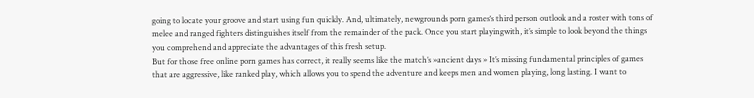going to locate your groove and start using fun quickly. And, ultimately, newgrounds porn games‘s third person outlook and a roster with tons of melee and ranged fighters distinguishes itself from the remainder of the pack. Once you start playingwith, it’s simple to look beyond the things you comprehend and appreciate the advantages of this fresh setup.
But for those free online porn games has correct, it really seems like the match’s »ancient days » It’s missing fundamental principles of games that are aggressive, like ranked play, which allows you to spend the adventure and keeps men and women playing, long lasting. I want to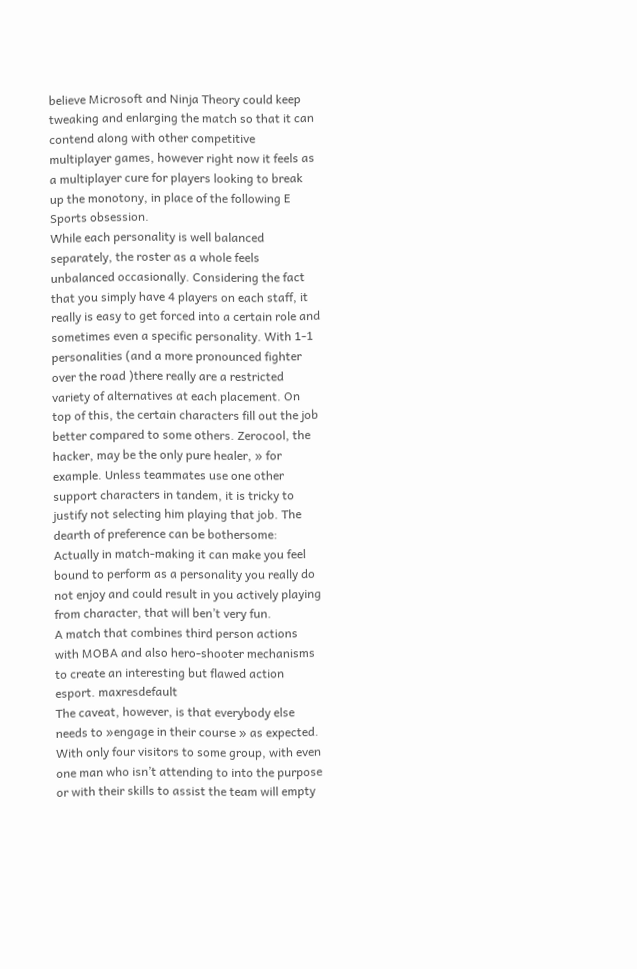believe Microsoft and Ninja Theory could keep tweaking and enlarging the match so that it can contend along with other competitive multiplayer games, however right now it feels as a multiplayer cure for players looking to break up the monotony, in place of the following E Sports obsession.
While each personality is well balanced separately, the roster as a whole feels unbalanced occasionally. Considering the fact that you simply have 4 players on each staff, it really is easy to get forced into a certain role and sometimes even a specific personality. With 1-1 personalities (and a more pronounced fighter over the road )there really are a restricted variety of alternatives at each placement. On top of this, the certain characters fill out the job better compared to some others. Zerocool, the hacker, may be the only pure healer, » for example. Unless teammates use one other support characters in tandem, it is tricky to justify not selecting him playing that job. The dearth of preference can be bothersome: Actually in match-making it can make you feel bound to perform as a personality you really do not enjoy and could result in you actively playing from character, that will ben’t very fun.
A match that combines third person actions with MOBA and also hero-shooter mechanisms to create an interesting but flawed action esport. maxresdefault
The caveat, however, is that everybody else needs to »engage in their course » as expected. With only four visitors to some group, with even one man who isn’t attending to into the purpose or with their skills to assist the team will empty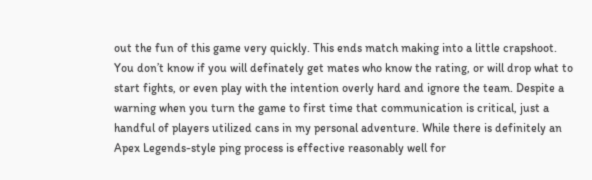out the fun of this game very quickly. This ends match making into a little crapshoot. You don’t know if you will definately get mates who know the rating, or will drop what to start fights, or even play with the intention overly hard and ignore the team. Despite a warning when you turn the game to first time that communication is critical, just a handful of players utilized cans in my personal adventure. While there is definitely an Apex Legends-style ping process is effective reasonably well for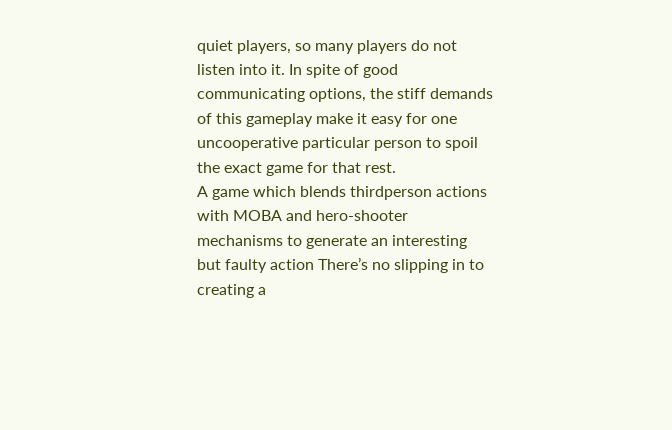quiet players, so many players do not listen into it. In spite of good communicating options, the stiff demands of this gameplay make it easy for one uncooperative particular person to spoil the exact game for that rest.
A game which blends thirdperson actions with MOBA and hero-shooter mechanisms to generate an interesting but faulty action There’s no slipping in to creating a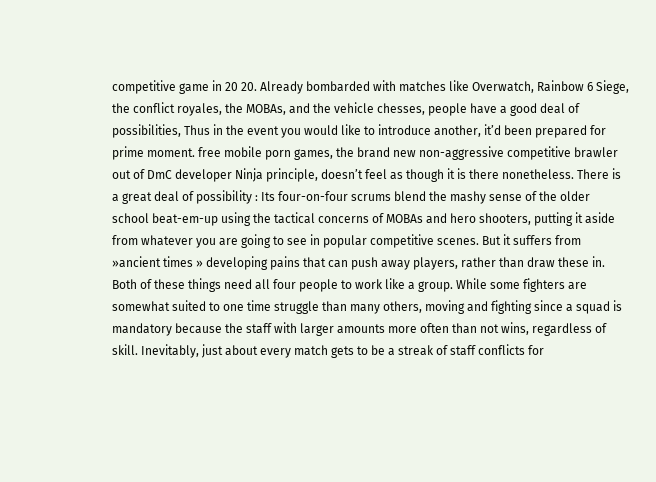competitive game in 20 20. Already bombarded with matches like Overwatch, Rainbow 6 Siege, the conflict royales, the MOBAs, and the vehicle chesses, people have a good deal of possibilities, Thus in the event you would like to introduce another, it’d been prepared for prime moment. free mobile porn games, the brand new non-aggressive competitive brawler out of DmC developer Ninja principle, doesn’t feel as though it is there nonetheless. There is a great deal of possibility : Its four-on-four scrums blend the mashy sense of the older school beat-em-up using the tactical concerns of MOBAs and hero shooters, putting it aside from whatever you are going to see in popular competitive scenes. But it suffers from »ancient times » developing pains that can push away players, rather than draw these in.
Both of these things need all four people to work like a group. While some fighters are somewhat suited to one time struggle than many others, moving and fighting since a squad is mandatory because the staff with larger amounts more often than not wins, regardless of skill. Inevitably, just about every match gets to be a streak of staff conflicts for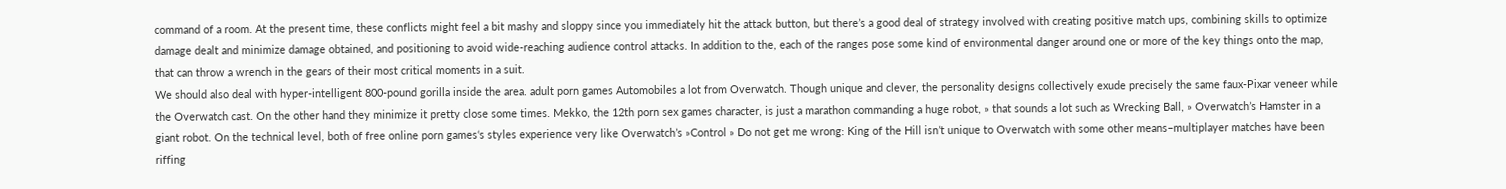command of a room. At the present time, these conflicts might feel a bit mashy and sloppy since you immediately hit the attack button, but there’s a good deal of strategy involved with creating positive match ups, combining skills to optimize damage dealt and minimize damage obtained, and positioning to avoid wide-reaching audience control attacks. In addition to the, each of the ranges pose some kind of environmental danger around one or more of the key things onto the map, that can throw a wrench in the gears of their most critical moments in a suit.
We should also deal with hyper-intelligent 800-pound gorilla inside the area. adult porn games Automobiles a lot from Overwatch. Though unique and clever, the personality designs collectively exude precisely the same faux-Pixar veneer while the Overwatch cast. On the other hand they minimize it pretty close some times. Mekko, the 12th porn sex games character, is just a marathon commanding a huge robot, » that sounds a lot such as Wrecking Ball, » Overwatch’s Hamster in a giant robot. On the technical level, both of free online porn games‘s styles experience very like Overwatch’s »Control » Do not get me wrong: King of the Hill isn’t unique to Overwatch with some other means–multiplayer matches have been riffing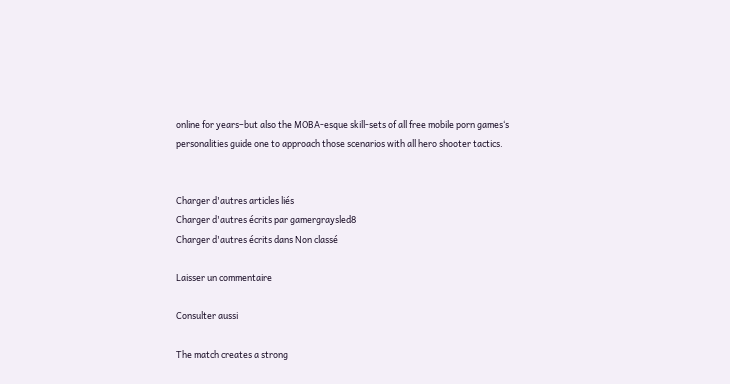online for years–but also the MOBA-esque skill-sets of all free mobile porn games‘s personalities guide one to approach those scenarios with all hero shooter tactics.


Charger d'autres articles liés
Charger d'autres écrits par gamergraysled8
Charger d'autres écrits dans Non classé

Laisser un commentaire

Consulter aussi

The match creates a strong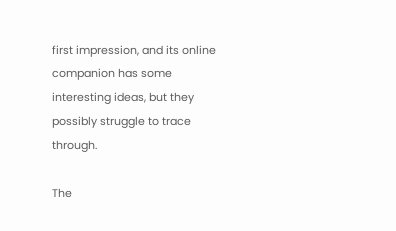first impression, and its online companion has some interesting ideas, but they possibly struggle to trace through.

The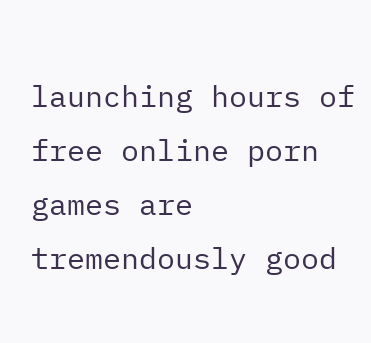launching hours of free online porn games are tremendously good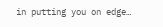in putting you on edge…